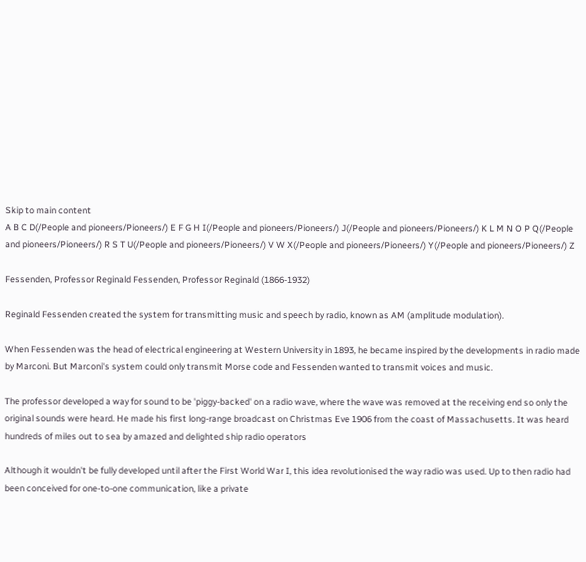Skip to main content
A B C D(/People and pioneers/Pioneers/) E F G H I(/People and pioneers/Pioneers/) J(/People and pioneers/Pioneers/) K L M N O P Q(/People and pioneers/Pioneers/) R S T U(/People and pioneers/Pioneers/) V W X(/People and pioneers/Pioneers/) Y(/People and pioneers/Pioneers/) Z

Fessenden, Professor Reginald Fessenden, Professor Reginald (1866-1932)

Reginald Fessenden created the system for transmitting music and speech by radio, known as AM (amplitude modulation).

When Fessenden was the head of electrical engineering at Western University in 1893, he became inspired by the developments in radio made by Marconi. But Marconi's system could only transmit Morse code and Fessenden wanted to transmit voices and music.

The professor developed a way for sound to be 'piggy-backed' on a radio wave, where the wave was removed at the receiving end so only the original sounds were heard. He made his first long-range broadcast on Christmas Eve 1906 from the coast of Massachusetts. It was heard hundreds of miles out to sea by amazed and delighted ship radio operators

Although it wouldn't be fully developed until after the First World War I, this idea revolutionised the way radio was used. Up to then radio had been conceived for one-to-one communication, like a private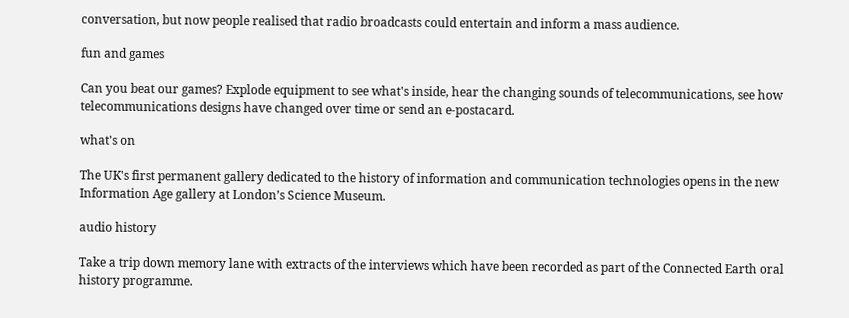conversation, but now people realised that radio broadcasts could entertain and inform a mass audience.

fun and games

Can you beat our games? Explode equipment to see what's inside, hear the changing sounds of telecommunications, see how telecommunications designs have changed over time or send an e-postacard.

what's on

The UK's first permanent gallery dedicated to the history of information and communication technologies opens in the new Information Age gallery at London’s Science Museum.

audio history

Take a trip down memory lane with extracts of the interviews which have been recorded as part of the Connected Earth oral history programme.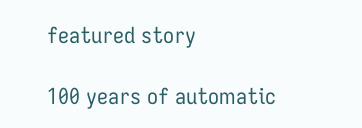featured story

100 years of automatic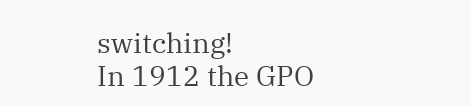switching!
In 1912 the GPO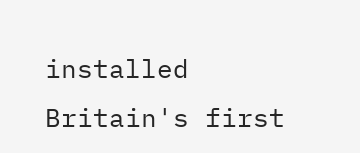installed Britain's first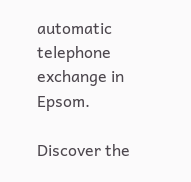automatic telephone exchange in Epsom.

Discover the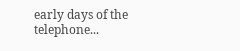early days of the telephone...